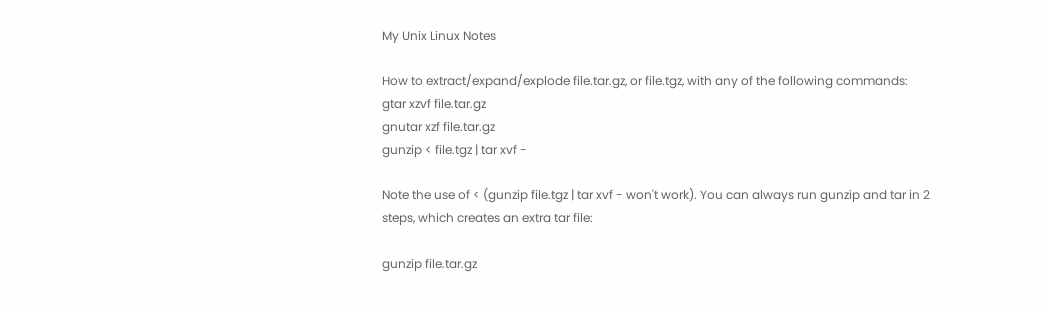My Unix Linux Notes

How to extract/expand/explode file.tar.gz, or file.tgz, with any of the following commands:
gtar xzvf file.tar.gz
gnutar xzf file.tar.gz
gunzip < file.tgz | tar xvf -

Note the use of < (gunzip file.tgz | tar xvf - won't work). You can always run gunzip and tar in 2 steps, which creates an extra tar file:

gunzip file.tar.gz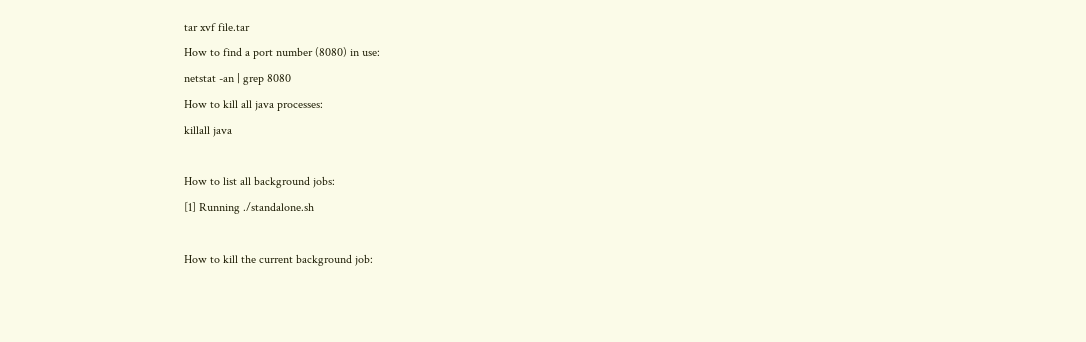tar xvf file.tar
How to find a port number (8080) in use:
netstat -an | grep 8080
How to kill all java processes:
killall java

How to list all background jobs:
[1] Running ./standalone.sh

How to kill the current background job: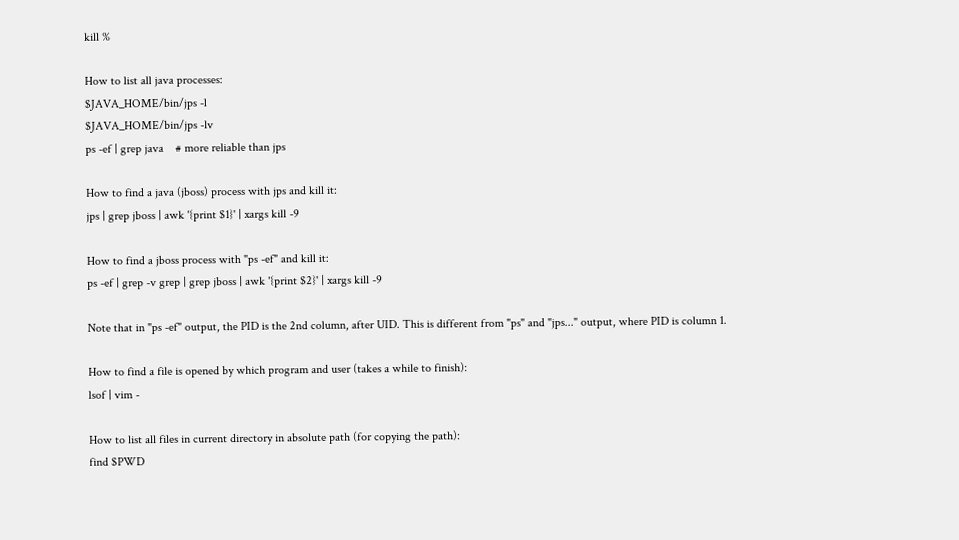kill %

How to list all java processes:
$JAVA_HOME/bin/jps -l
$JAVA_HOME/bin/jps -lv
ps -ef | grep java    # more reliable than jps

How to find a java (jboss) process with jps and kill it:
jps | grep jboss | awk '{print $1}' | xargs kill -9

How to find a jboss process with "ps -ef" and kill it:
ps -ef | grep -v grep | grep jboss | awk '{print $2}' | xargs kill -9

Note that in "ps -ef" output, the PID is the 2nd column, after UID. This is different from "ps" and "jps..." output, where PID is column 1.

How to find a file is opened by which program and user (takes a while to finish):
lsof | vim -

How to list all files in current directory in absolute path (for copying the path):
find $PWD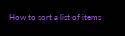How to sort a list of items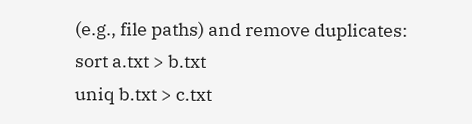(e.g., file paths) and remove duplicates:
sort a.txt > b.txt
uniq b.txt > c.txt